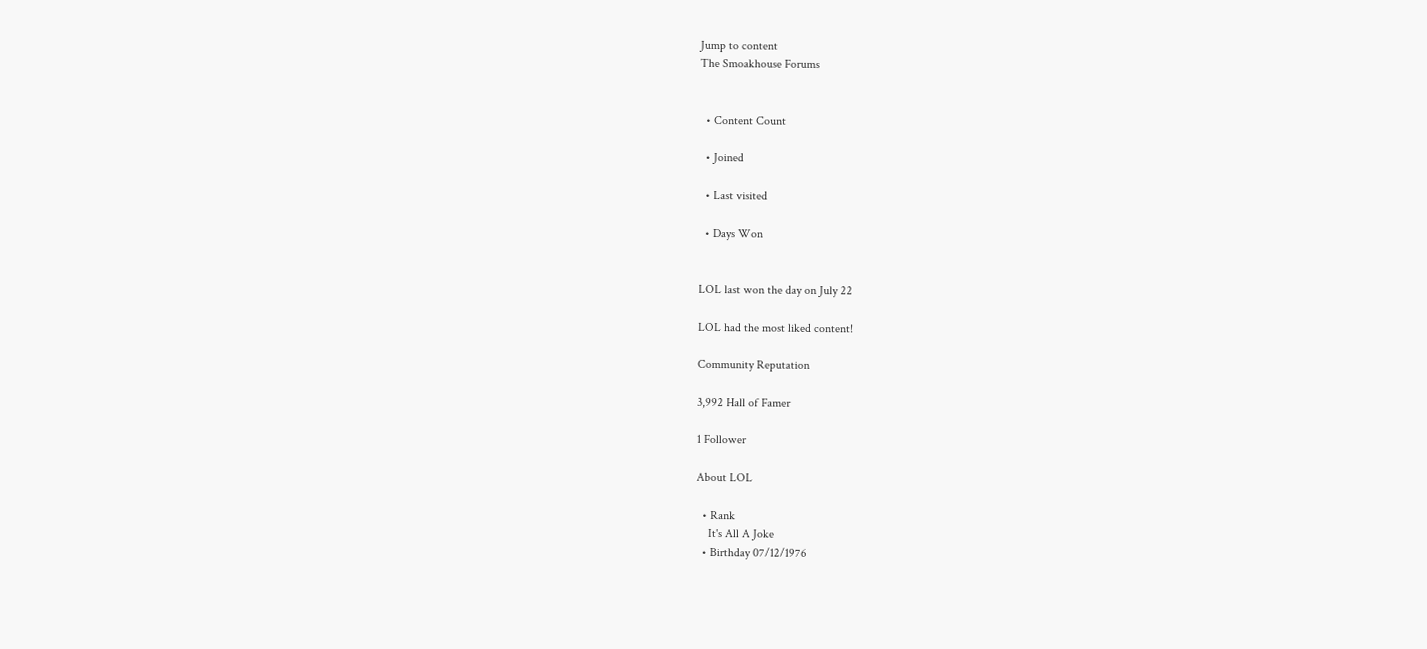Jump to content
The Smoakhouse Forums


  • Content Count

  • Joined

  • Last visited

  • Days Won


LOL last won the day on July 22

LOL had the most liked content!

Community Reputation

3,992 Hall of Famer

1 Follower

About LOL

  • Rank
    It's All A Joke
  • Birthday 07/12/1976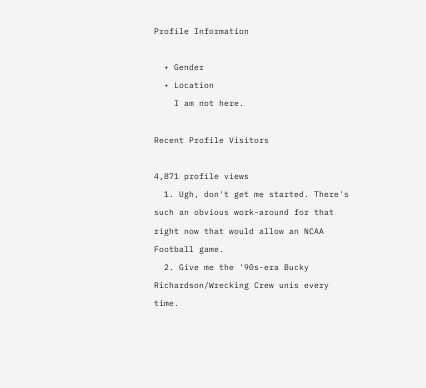Profile Information

  • Gender
  • Location
    I am not here.

Recent Profile Visitors

4,871 profile views
  1. Ugh, don't get me started. There's such an obvious work-around for that right now that would allow an NCAA Football game.
  2. Give me the '90s-era Bucky Richardson/Wrecking Crew unis every time.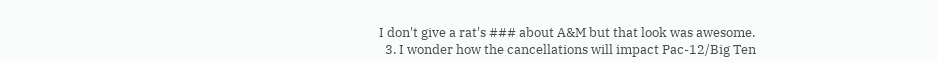I don't give a rat's ### about A&M but that look was awesome.
  3. I wonder how the cancellations will impact Pac-12/Big Ten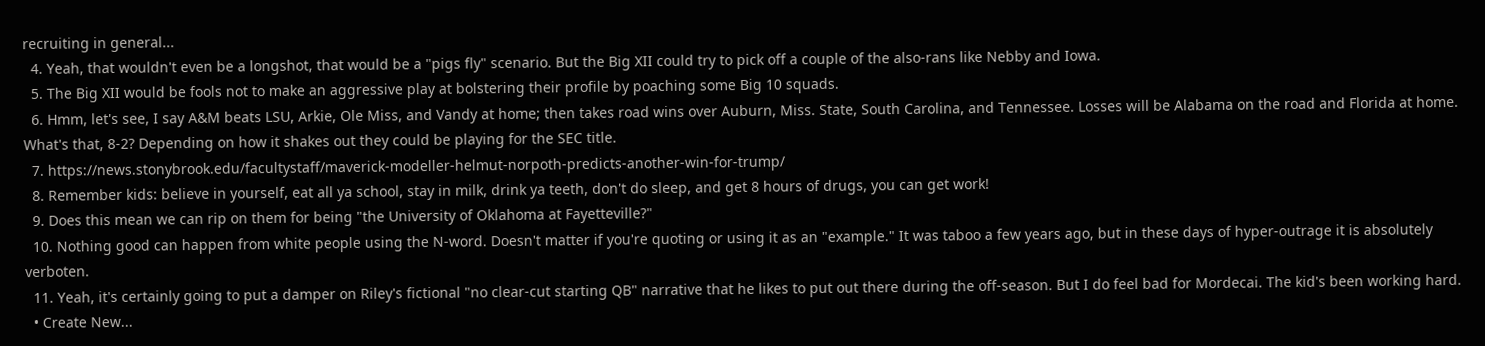recruiting in general...
  4. Yeah, that wouldn't even be a longshot, that would be a "pigs fly" scenario. But the Big XII could try to pick off a couple of the also-rans like Nebby and Iowa.
  5. The Big XII would be fools not to make an aggressive play at bolstering their profile by poaching some Big 10 squads.
  6. Hmm, let's see, I say A&M beats LSU, Arkie, Ole Miss, and Vandy at home; then takes road wins over Auburn, Miss. State, South Carolina, and Tennessee. Losses will be Alabama on the road and Florida at home. What's that, 8-2? Depending on how it shakes out they could be playing for the SEC title.
  7. https://news.stonybrook.edu/facultystaff/maverick-modeller-helmut-norpoth-predicts-another-win-for-trump/
  8. Remember kids: believe in yourself, eat all ya school, stay in milk, drink ya teeth, don't do sleep, and get 8 hours of drugs, you can get work!
  9. Does this mean we can rip on them for being "the University of Oklahoma at Fayetteville?"
  10. Nothing good can happen from white people using the N-word. Doesn't matter if you're quoting or using it as an "example." It was taboo a few years ago, but in these days of hyper-outrage it is absolutely verboten.
  11. Yeah, it's certainly going to put a damper on Riley's fictional "no clear-cut starting QB" narrative that he likes to put out there during the off-season. But I do feel bad for Mordecai. The kid's been working hard.
  • Create New...